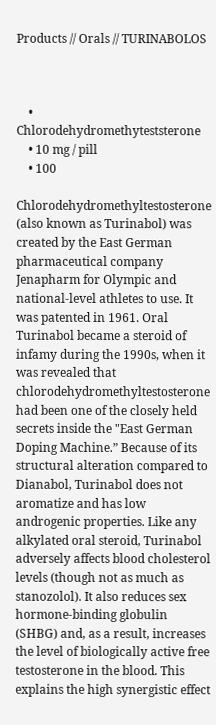Products // Orals // TURINABOLOS



    • Chlorodehydromethyteststerone
    • 10 mg / pill
    • 100

Chlorodehydromethyltestosterone (also known as Turinabol) was created by the East German pharmaceutical company Jenapharm for Olympic and national-level athletes to use. It was patented in 1961. Oral Turinabol became a steroid of infamy during the 1990s, when it was revealed that chlorodehydromethyltestosterone had been one of the closely held secrets inside the "East German Doping Machine.” Because of its structural alteration compared to Dianabol, Turinabol does not aromatize and has low androgenic properties. Like any alkylated oral steroid, Turinabol adversely affects blood cholesterol levels (though not as much as stanozolol). It also reduces sex hormone-binding globulin (SHBG) and, as a result, increases the level of biologically active free testosterone in the blood. This explains the high synergistic effect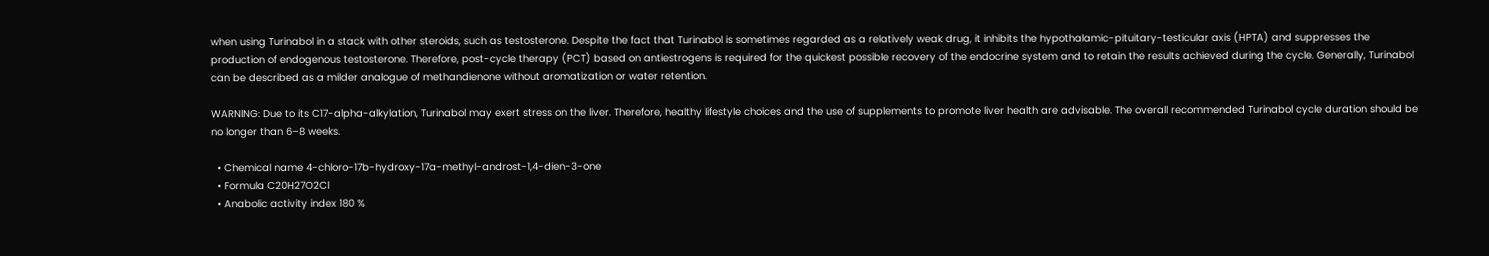when using Turinabol in a stack with other steroids, such as testosterone. Despite the fact that Turinabol is sometimes regarded as a relatively weak drug, it inhibits the hypothalamic-pituitary-testicular axis (HPTA) and suppresses the production of endogenous testosterone. Therefore, post-cycle therapy (PCT) based on antiestrogens is required for the quickest possible recovery of the endocrine system and to retain the results achieved during the cycle. Generally, Turinabol can be described as a milder analogue of methandienone without aromatization or water retention.

WARNING: Due to its C17-alpha-alkylation, Turinabol may exert stress on the liver. Therefore, healthy lifestyle choices and the use of supplements to promote liver health are advisable. The overall recommended Turinabol cycle duration should be no longer than 6–8 weeks.

  • Chemical name 4-chloro-17b-hydroxy-17a-methyl-androst-1,4-dien-3-one
  • Formula C20H27O2Cl
  • Anabolic activity index 180 %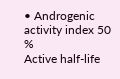• Androgenic activity index 50 %
Active half-life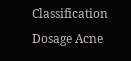Classification Dosage Acne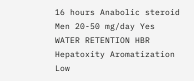16 hours Anabolic steroid Men 20-50 mg/day Yes
WATER RETENTION HBR Hepatoxity Aromatization
Low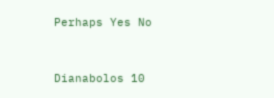Perhaps Yes No


Dianabolos 10